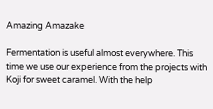Amazing Amazake

Fermentation is useful almost everywhere. This time we use our experience from the projects with Koji for sweet caramel. With the help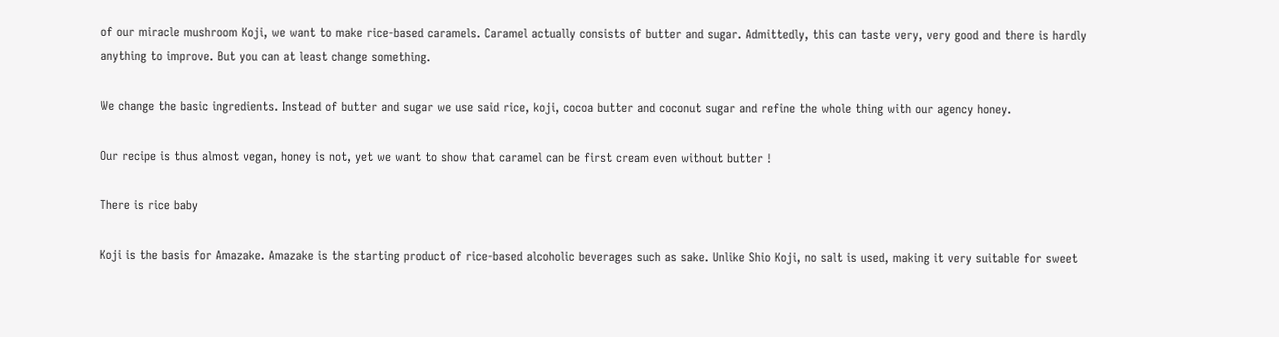of our miracle mushroom Koji, we want to make rice-based caramels. Caramel actually consists of butter and sugar. Admittedly, this can taste very, very good and there is hardly anything to improve. But you can at least change something.

We change the basic ingredients. Instead of butter and sugar we use said rice, koji, cocoa butter and coconut sugar and refine the whole thing with our agency honey.

Our recipe is thus almost vegan, honey is not, yet we want to show that caramel can be first cream even without butter !

There is rice baby

Koji is the basis for Amazake. Amazake is the starting product of rice-based alcoholic beverages such as sake. Unlike Shio Koji, no salt is used, making it very suitable for sweet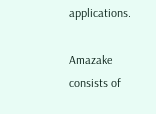applications.

Amazake consists of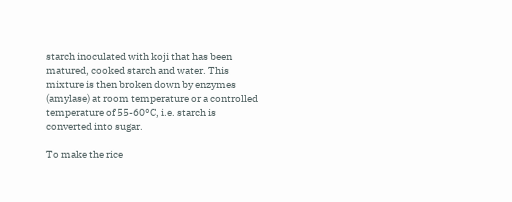starch inoculated with koji that has been matured, cooked starch and water. This mixture is then broken down by enzymes (amylase) at room temperature or a controlled temperature of 55-60°C, i.e. starch is converted into sugar.

To make the rice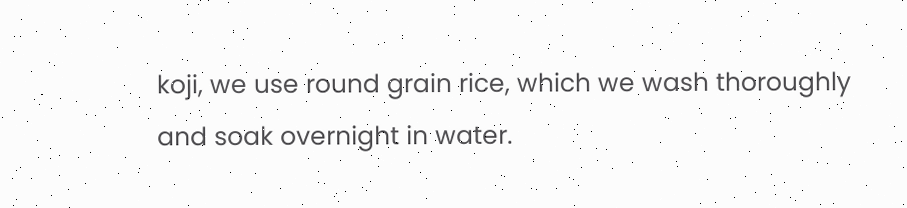koji, we use round grain rice, which we wash thoroughly and soak overnight in water.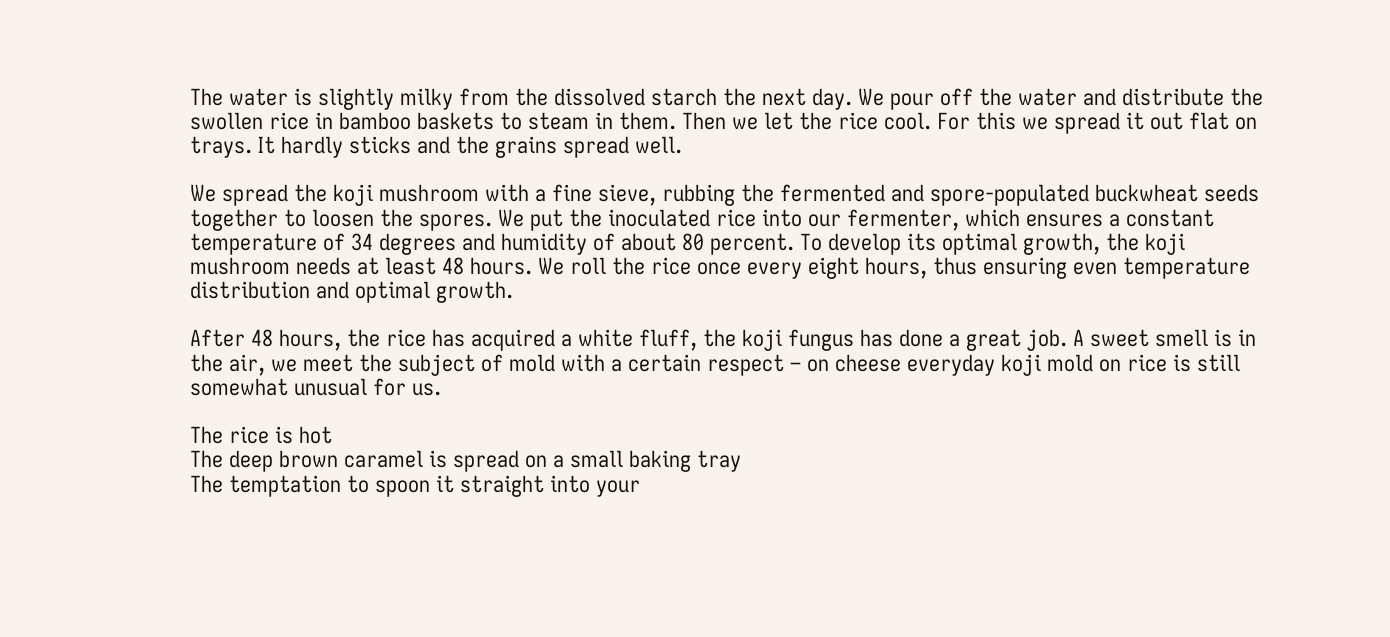The water is slightly milky from the dissolved starch the next day. We pour off the water and distribute the swollen rice in bamboo baskets to steam in them. Then we let the rice cool. For this we spread it out flat on trays. It hardly sticks and the grains spread well.

We spread the koji mushroom with a fine sieve, rubbing the fermented and spore-populated buckwheat seeds together to loosen the spores. We put the inoculated rice into our fermenter, which ensures a constant temperature of 34 degrees and humidity of about 80 percent. To develop its optimal growth, the koji mushroom needs at least 48 hours. We roll the rice once every eight hours, thus ensuring even temperature distribution and optimal growth.

After 48 hours, the rice has acquired a white fluff, the koji fungus has done a great job. A sweet smell is in the air, we meet the subject of mold with a certain respect – on cheese everyday koji mold on rice is still somewhat unusual for us.

The rice is hot
The deep brown caramel is spread on a small baking tray
The temptation to spoon it straight into your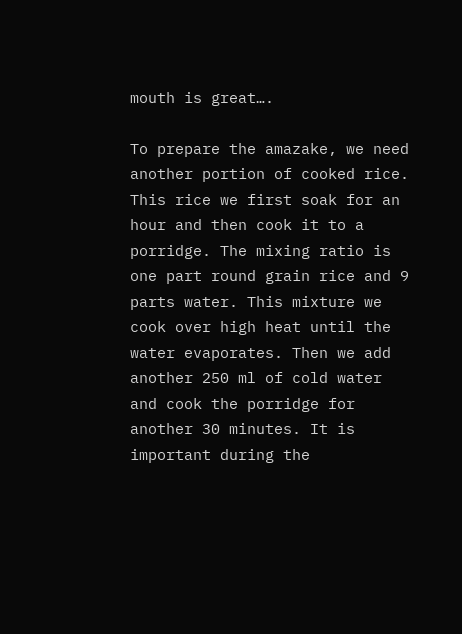mouth is great….

To prepare the amazake, we need another portion of cooked rice. This rice we first soak for an hour and then cook it to a porridge. The mixing ratio is one part round grain rice and 9 parts water. This mixture we cook over high heat until the water evaporates. Then we add another 250 ml of cold water and cook the porridge for another 30 minutes. It is important during the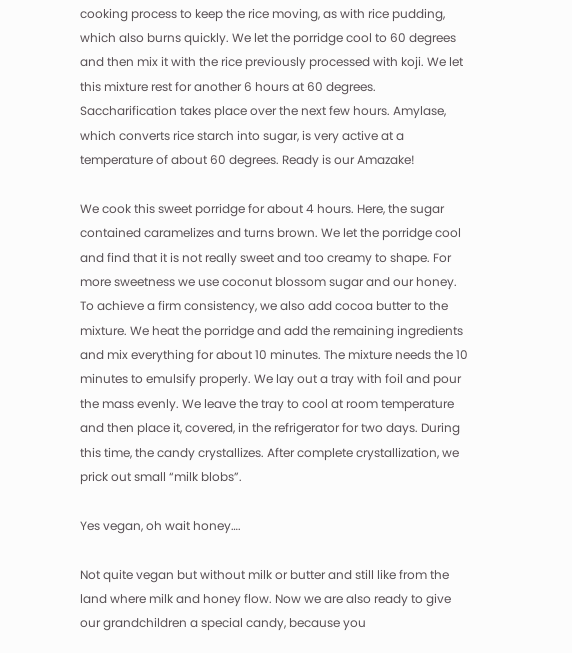cooking process to keep the rice moving, as with rice pudding, which also burns quickly. We let the porridge cool to 60 degrees and then mix it with the rice previously processed with koji. We let this mixture rest for another 6 hours at 60 degrees. Saccharification takes place over the next few hours. Amylase, which converts rice starch into sugar, is very active at a temperature of about 60 degrees. Ready is our Amazake!

We cook this sweet porridge for about 4 hours. Here, the sugar contained caramelizes and turns brown. We let the porridge cool and find that it is not really sweet and too creamy to shape. For more sweetness we use coconut blossom sugar and our honey. To achieve a firm consistency, we also add cocoa butter to the mixture. We heat the porridge and add the remaining ingredients and mix everything for about 10 minutes. The mixture needs the 10 minutes to emulsify properly. We lay out a tray with foil and pour the mass evenly. We leave the tray to cool at room temperature and then place it, covered, in the refrigerator for two days. During this time, the candy crystallizes. After complete crystallization, we prick out small “milk blobs”.

Yes vegan, oh wait honey….

Not quite vegan but without milk or butter and still like from the land where milk and honey flow. Now we are also ready to give our grandchildren a special candy, because you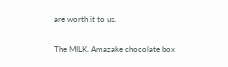are worth it to us.

The MILK. Amazake chocolate box